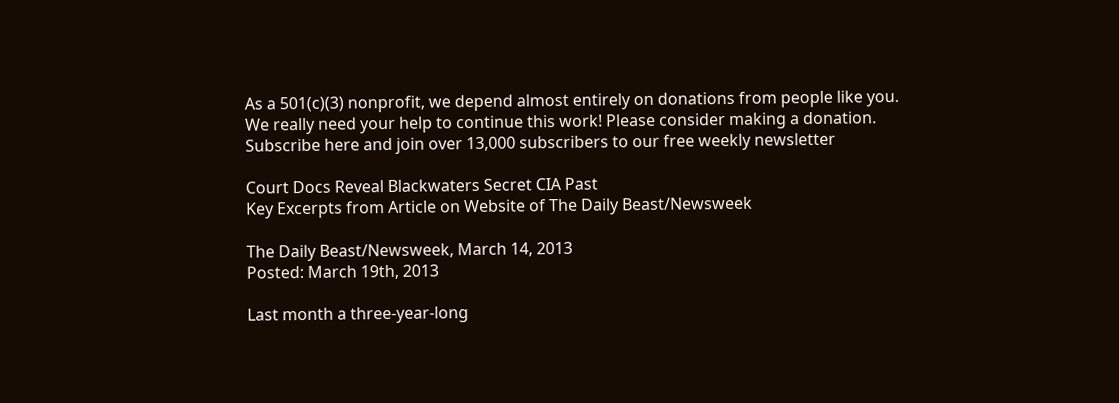As a 501(c)(3) nonprofit, we depend almost entirely on donations from people like you.
We really need your help to continue this work! Please consider making a donation.
Subscribe here and join over 13,000 subscribers to our free weekly newsletter

Court Docs Reveal Blackwaters Secret CIA Past
Key Excerpts from Article on Website of The Daily Beast/Newsweek

The Daily Beast/Newsweek, March 14, 2013
Posted: March 19th, 2013

Last month a three-year-long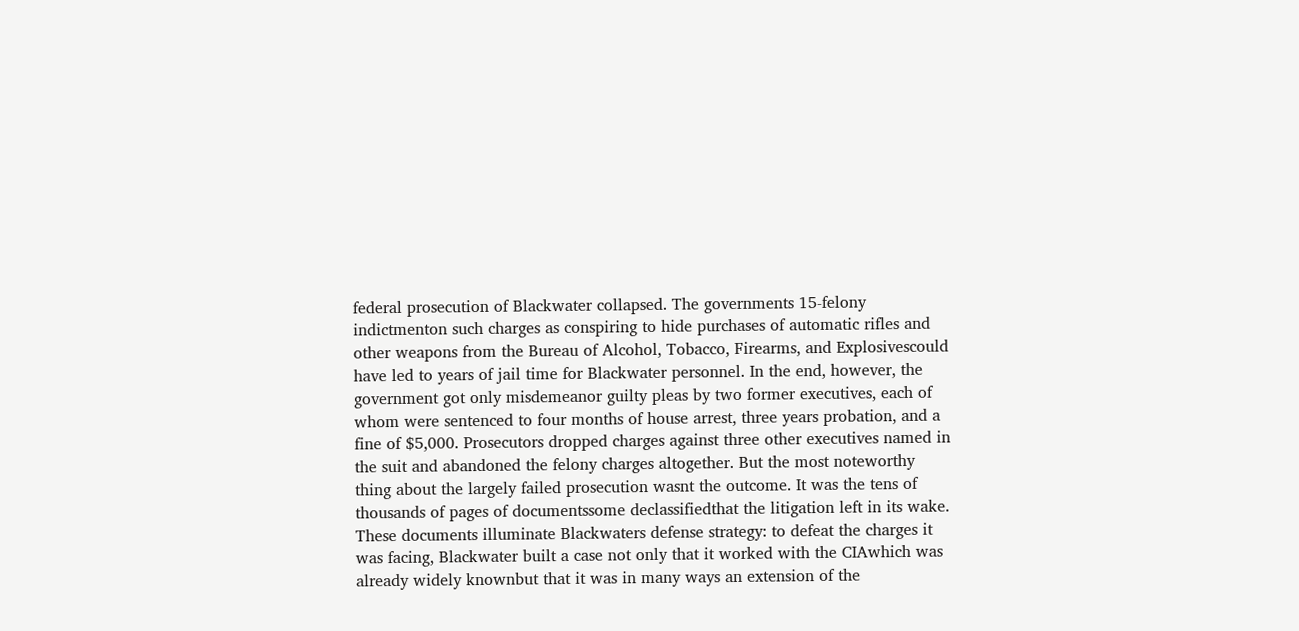federal prosecution of Blackwater collapsed. The governments 15-felony indictmenton such charges as conspiring to hide purchases of automatic rifles and other weapons from the Bureau of Alcohol, Tobacco, Firearms, and Explosivescould have led to years of jail time for Blackwater personnel. In the end, however, the government got only misdemeanor guilty pleas by two former executives, each of whom were sentenced to four months of house arrest, three years probation, and a fine of $5,000. Prosecutors dropped charges against three other executives named in the suit and abandoned the felony charges altogether. But the most noteworthy thing about the largely failed prosecution wasnt the outcome. It was the tens of thousands of pages of documentssome declassifiedthat the litigation left in its wake. These documents illuminate Blackwaters defense strategy: to defeat the charges it was facing, Blackwater built a case not only that it worked with the CIAwhich was already widely knownbut that it was in many ways an extension of the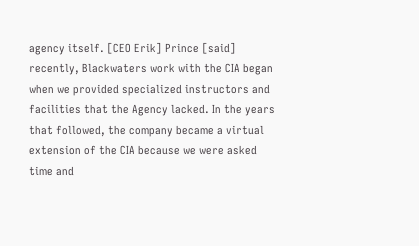agency itself. [CEO Erik] Prince [said] recently, Blackwaters work with the CIA began when we provided specialized instructors and facilities that the Agency lacked. In the years that followed, the company became a virtual extension of the CIA because we were asked time and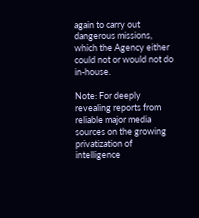again to carry out dangerous missions, which the Agency either could not or would not do in-house.

Note: For deeply revealing reports from reliable major media sources on the growing privatization of intelligence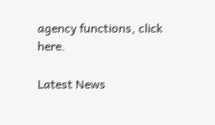agency functions, click here.

Latest News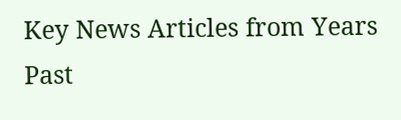Key News Articles from Years Past